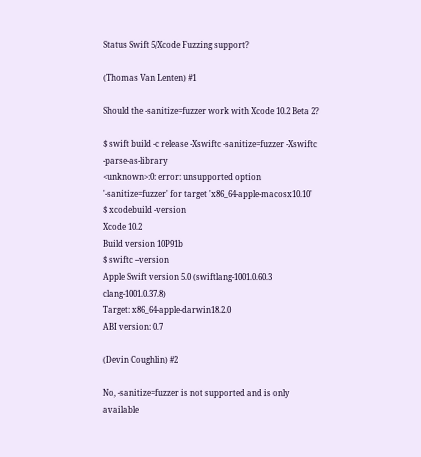Status Swift 5/Xcode Fuzzing support?

(Thomas Van Lenten) #1

Should the -sanitize=fuzzer work with Xcode 10.2 Beta 2?

$ swift build -c release -Xswiftc -sanitize=fuzzer -Xswiftc -parse-as-library
<unknown>:0: error: unsupported option '-sanitize=fuzzer' for target 'x86_64-apple-macosx10.10'
$ xcodebuild -version
Xcode 10.2
Build version 10P91b
$ swiftc --version
Apple Swift version 5.0 (swiftlang-1001.0.60.3 clang-1001.0.37.8)
Target: x86_64-apple-darwin18.2.0
ABI version: 0.7

(Devin Coughlin) #2

No, -sanitize=fuzzer is not supported and is only available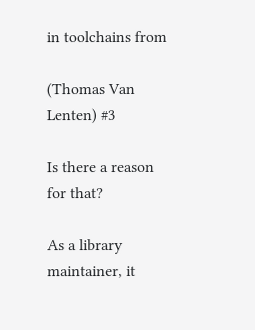in toolchains from

(Thomas Van Lenten) #3

Is there a reason for that?

As a library maintainer, it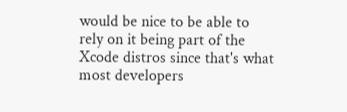would be nice to be able to rely on it being part of the Xcode distros since that's what most developers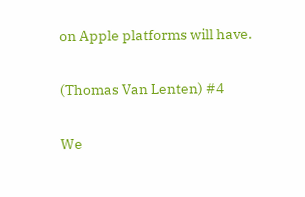on Apple platforms will have.

(Thomas Van Lenten) #4

We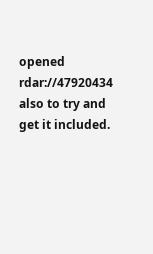opened rdar://47920434 also to try and get it included.